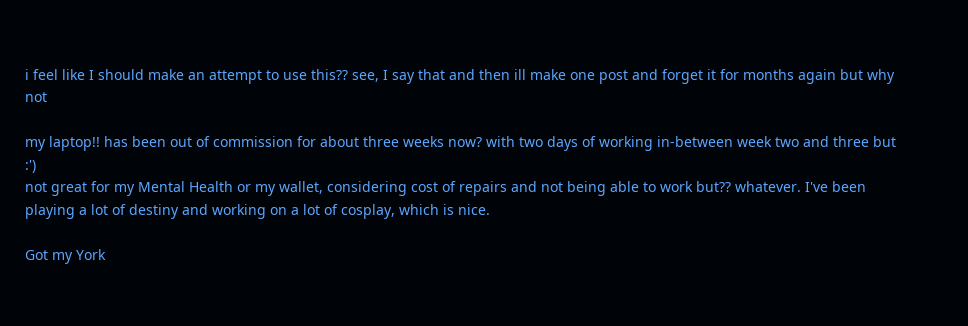i feel like I should make an attempt to use this?? see, I say that and then ill make one post and forget it for months again but why not

my laptop!! has been out of commission for about three weeks now? with two days of working in-between week two and three but :')
not great for my Mental Health or my wallet, considering cost of repairs and not being able to work but?? whatever. I've been playing a lot of destiny and working on a lot of cosplay, which is nice.

Got my York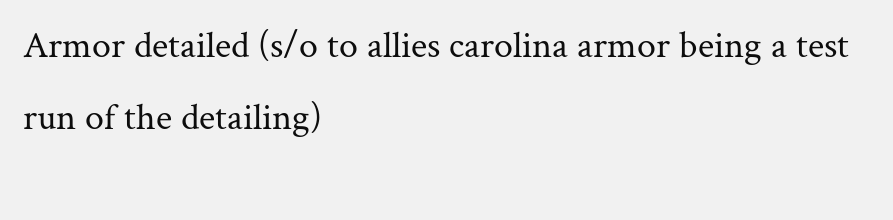Armor detailed (s/o to allies carolina armor being a test run of the detailing)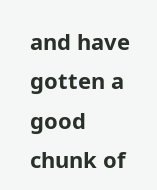and have gotten a good chunk of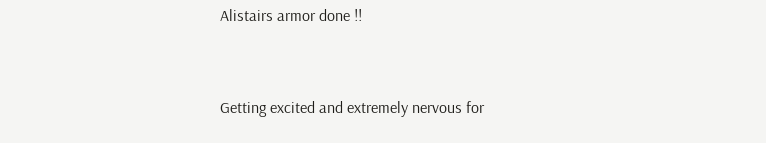Alistairs armor done !!


Getting excited and extremely nervous for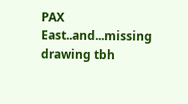PAX East..and...missing drawing tbh